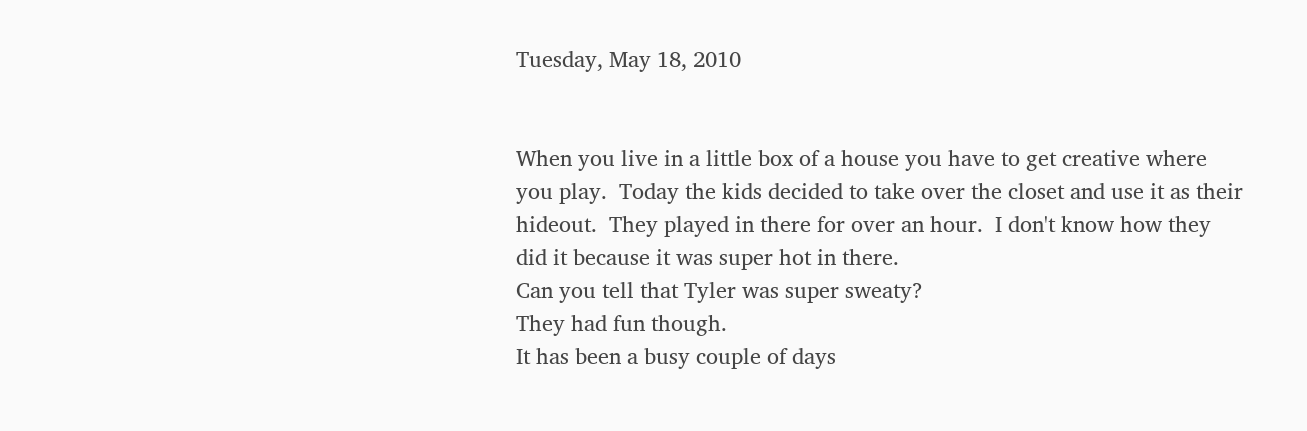Tuesday, May 18, 2010


When you live in a little box of a house you have to get creative where you play.  Today the kids decided to take over the closet and use it as their hideout.  They played in there for over an hour.  I don't know how they did it because it was super hot in there.
Can you tell that Tyler was super sweaty?
They had fun though.
It has been a busy couple of days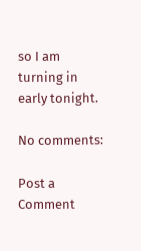so I am turning in early tonight.

No comments:

Post a Comment